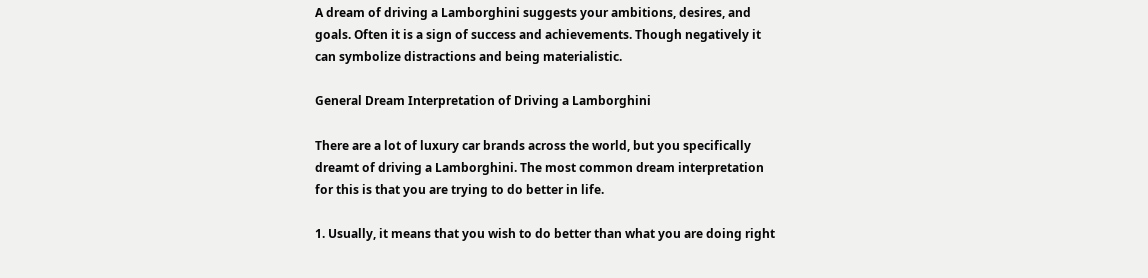A dream of driving a Lamborghini suggests your ambitions, desires, and goals. Often it is a sign of success and achievements. Though negatively it can symbolize distractions and being materialistic.

General Dream Interpretation of Driving a Lamborghini

There are a lot of luxury car brands across the world, but you specifically dreamt of driving a Lamborghini. The most common dream interpretation for this is that you are trying to do better in life.

1. Usually, it means that you wish to do better than what you are doing right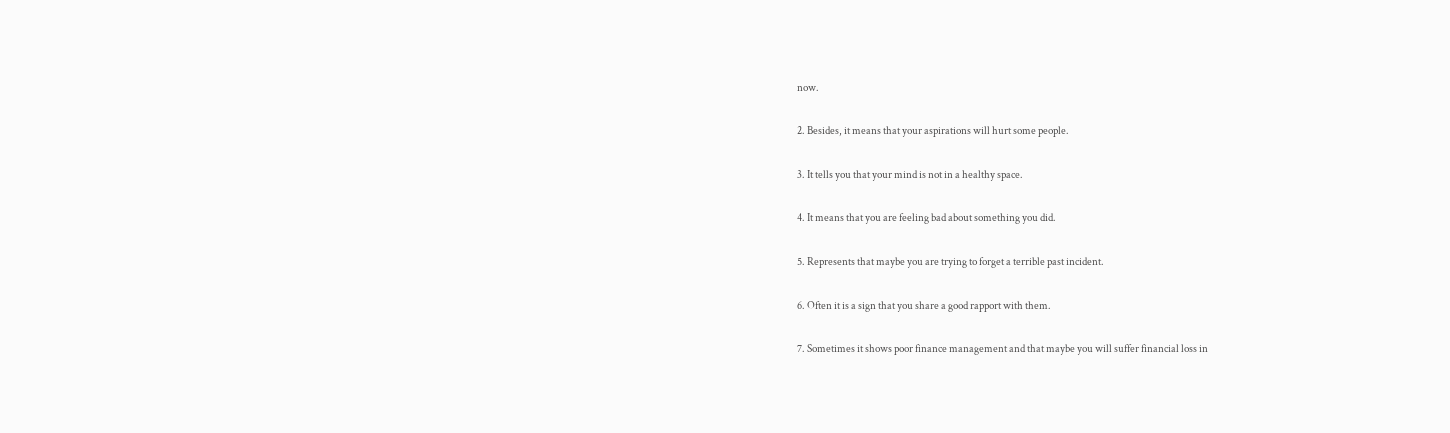now.

2. Besides, it means that your aspirations will hurt some people.

3. It tells you that your mind is not in a healthy space.

4. It means that you are feeling bad about something you did.

5. Represents that maybe you are trying to forget a terrible past incident.

6. Often it is a sign that you share a good rapport with them.

7. Sometimes it shows poor finance management and that maybe you will suffer financial loss in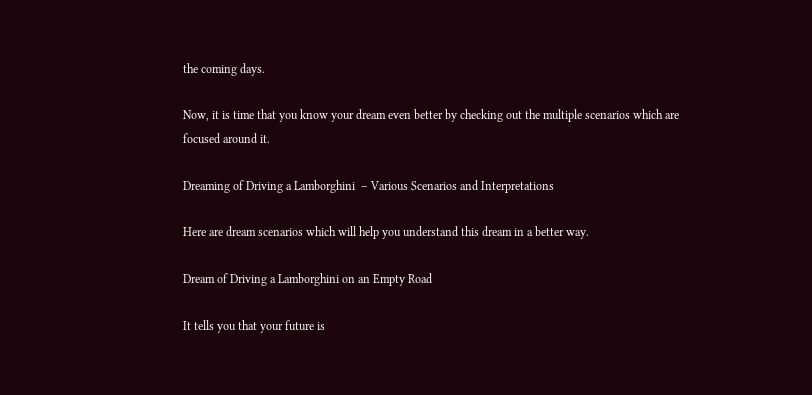the coming days.

Now, it is time that you know your dream even better by checking out the multiple scenarios which are focused around it.

Dreaming of Driving a Lamborghini  – Various Scenarios and Interpretations

Here are dream scenarios which will help you understand this dream in a better way.

Dream of Driving a Lamborghini on an Empty Road

It tells you that your future is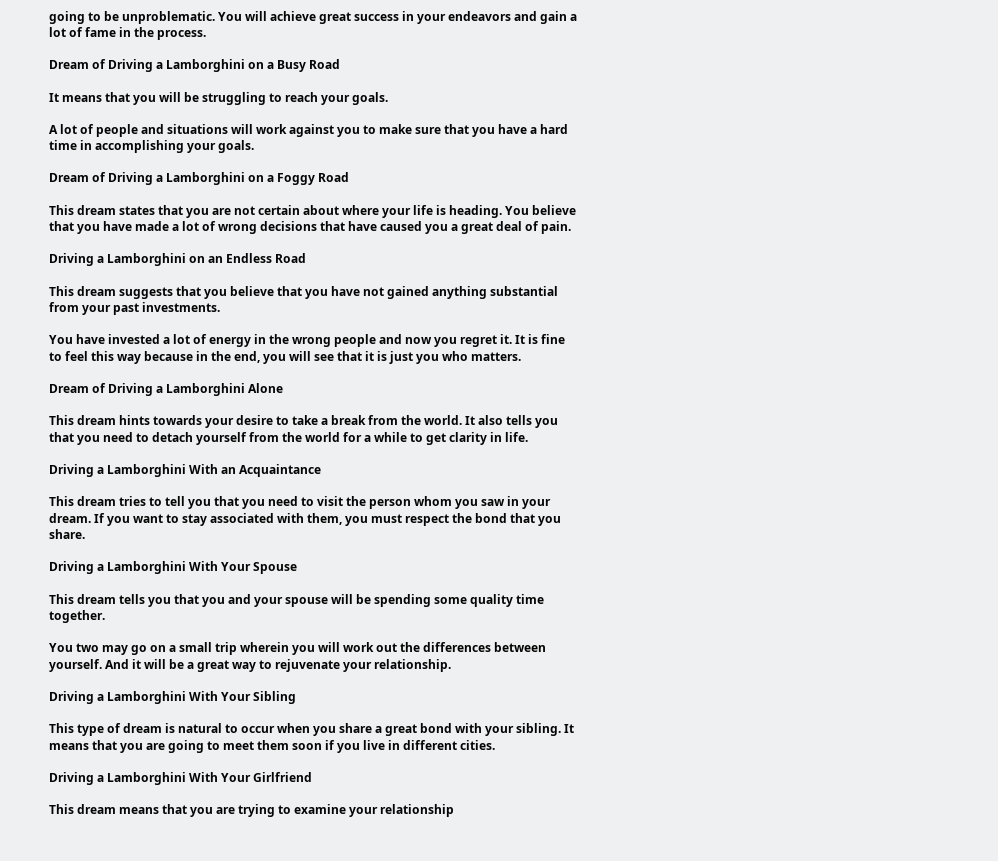going to be unproblematic. You will achieve great success in your endeavors and gain a lot of fame in the process.

Dream of Driving a Lamborghini on a Busy Road

It means that you will be struggling to reach your goals.

A lot of people and situations will work against you to make sure that you have a hard time in accomplishing your goals.

Dream of Driving a Lamborghini on a Foggy Road

This dream states that you are not certain about where your life is heading. You believe that you have made a lot of wrong decisions that have caused you a great deal of pain.

Driving a Lamborghini on an Endless Road

This dream suggests that you believe that you have not gained anything substantial from your past investments.

You have invested a lot of energy in the wrong people and now you regret it. It is fine to feel this way because in the end, you will see that it is just you who matters.

Dream of Driving a Lamborghini Alone

This dream hints towards your desire to take a break from the world. It also tells you that you need to detach yourself from the world for a while to get clarity in life.

Driving a Lamborghini With an Acquaintance

This dream tries to tell you that you need to visit the person whom you saw in your dream. If you want to stay associated with them, you must respect the bond that you share.

Driving a Lamborghini With Your Spouse

This dream tells you that you and your spouse will be spending some quality time together.

You two may go on a small trip wherein you will work out the differences between yourself. And it will be a great way to rejuvenate your relationship.

Driving a Lamborghini With Your Sibling

This type of dream is natural to occur when you share a great bond with your sibling. It means that you are going to meet them soon if you live in different cities.

Driving a Lamborghini With Your Girlfriend

This dream means that you are trying to examine your relationship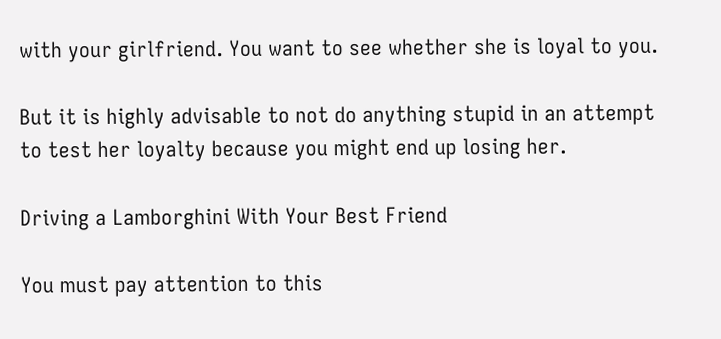with your girlfriend. You want to see whether she is loyal to you.

But it is highly advisable to not do anything stupid in an attempt to test her loyalty because you might end up losing her.

Driving a Lamborghini With Your Best Friend

You must pay attention to this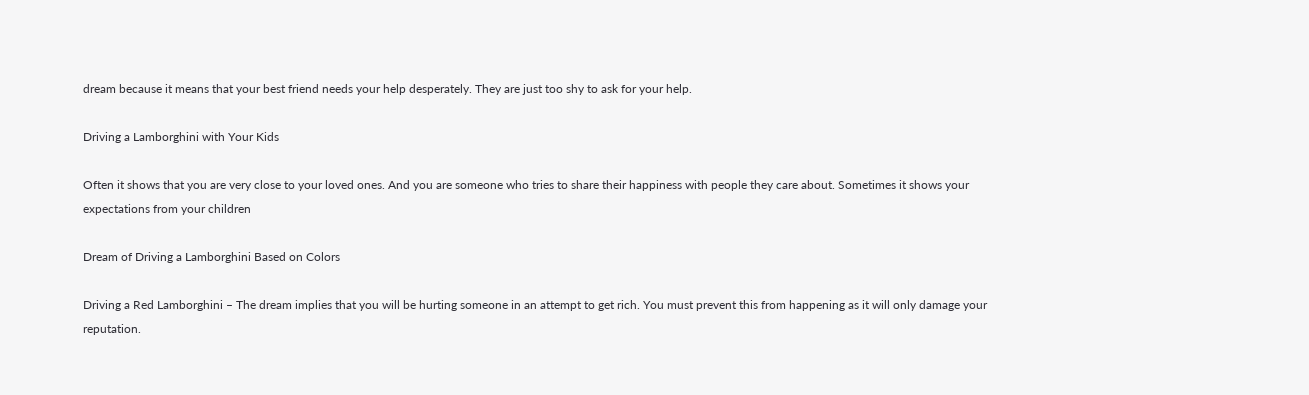dream because it means that your best friend needs your help desperately. They are just too shy to ask for your help.

Driving a Lamborghini with Your Kids

Often it shows that you are very close to your loved ones. And you are someone who tries to share their happiness with people they care about. Sometimes it shows your expectations from your children

Dream of Driving a Lamborghini Based on Colors

Driving a Red Lamborghini – The dream implies that you will be hurting someone in an attempt to get rich. You must prevent this from happening as it will only damage your reputation.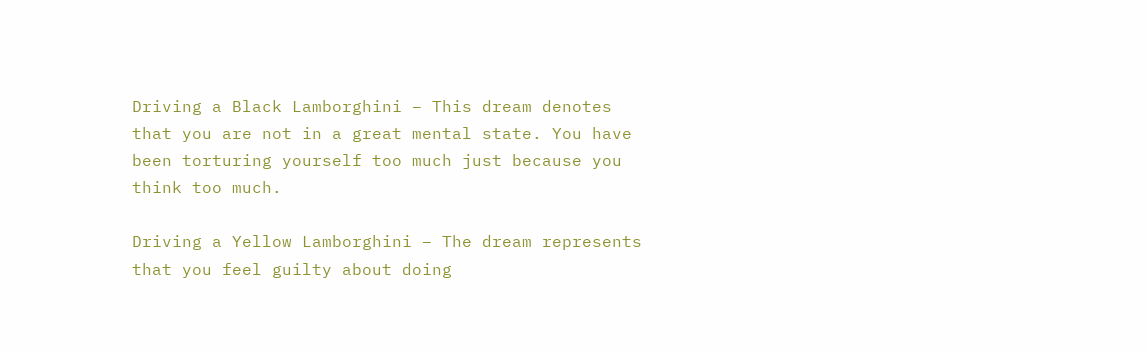Driving a Black Lamborghini – This dream denotes that you are not in a great mental state. You have been torturing yourself too much just because you think too much.

Driving a Yellow Lamborghini – The dream represents that you feel guilty about doing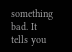something bad. It tells you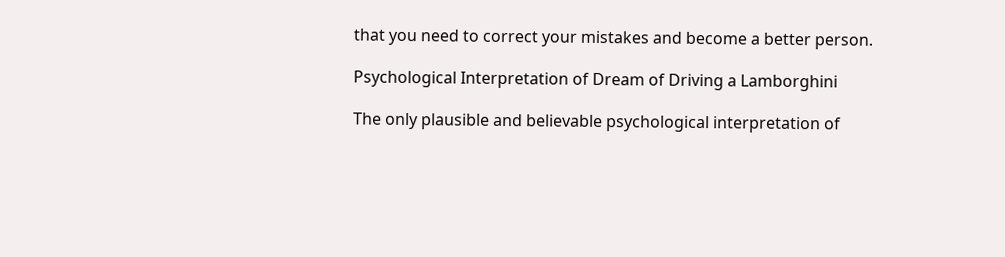that you need to correct your mistakes and become a better person.

Psychological Interpretation of Dream of Driving a Lamborghini

The only plausible and believable psychological interpretation of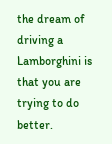the dream of driving a Lamborghini is that you are trying to do better.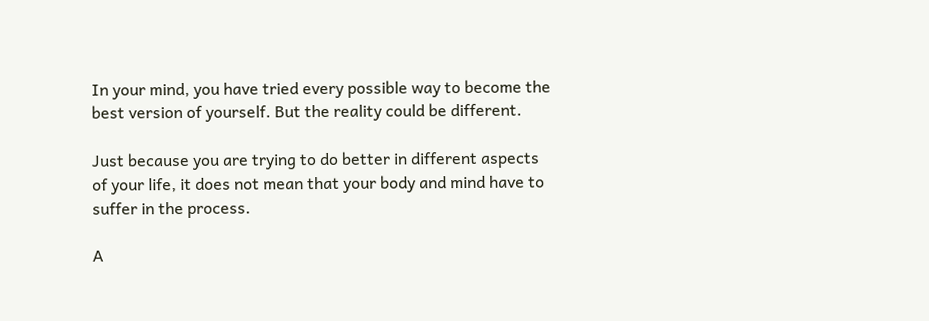In your mind, you have tried every possible way to become the best version of yourself. But the reality could be different.

Just because you are trying to do better in different aspects of your life, it does not mean that your body and mind have to suffer in the process.

A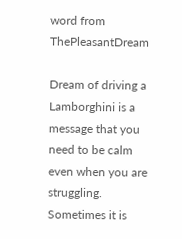word from ThePleasantDream

Dream of driving a Lamborghini is a message that you need to be calm even when you are struggling. Sometimes it is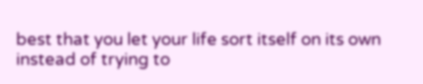best that you let your life sort itself on its own instead of trying to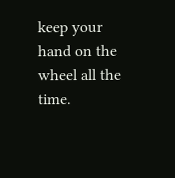keep your hand on the wheel all the time.